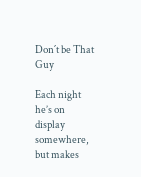Don´t be That Guy

Each night he’s on display somewhere, but makes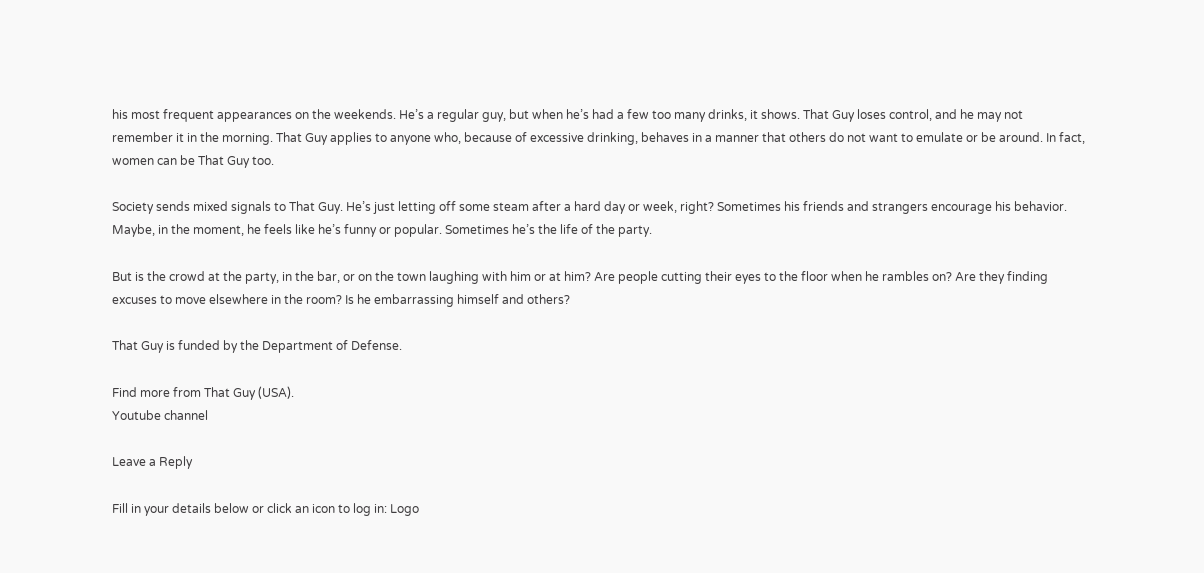his most frequent appearances on the weekends. He’s a regular guy, but when he’s had a few too many drinks, it shows. That Guy loses control, and he may not remember it in the morning. That Guy applies to anyone who, because of excessive drinking, behaves in a manner that others do not want to emulate or be around. In fact, women can be That Guy too.

Society sends mixed signals to That Guy. He’s just letting off some steam after a hard day or week, right? Sometimes his friends and strangers encourage his behavior. Maybe, in the moment, he feels like he’s funny or popular. Sometimes he’s the life of the party.

But is the crowd at the party, in the bar, or on the town laughing with him or at him? Are people cutting their eyes to the floor when he rambles on? Are they finding excuses to move elsewhere in the room? Is he embarrassing himself and others?

That Guy is funded by the Department of Defense.

Find more from That Guy (USA).
Youtube channel

Leave a Reply

Fill in your details below or click an icon to log in: Logo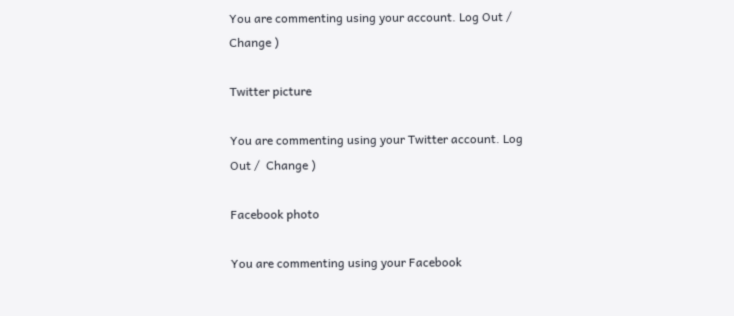You are commenting using your account. Log Out /  Change )

Twitter picture

You are commenting using your Twitter account. Log Out /  Change )

Facebook photo

You are commenting using your Facebook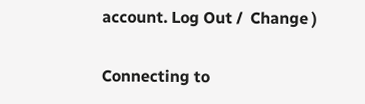account. Log Out /  Change )

Connecting to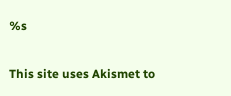%s

This site uses Akismet to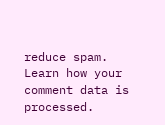reduce spam. Learn how your comment data is processed.